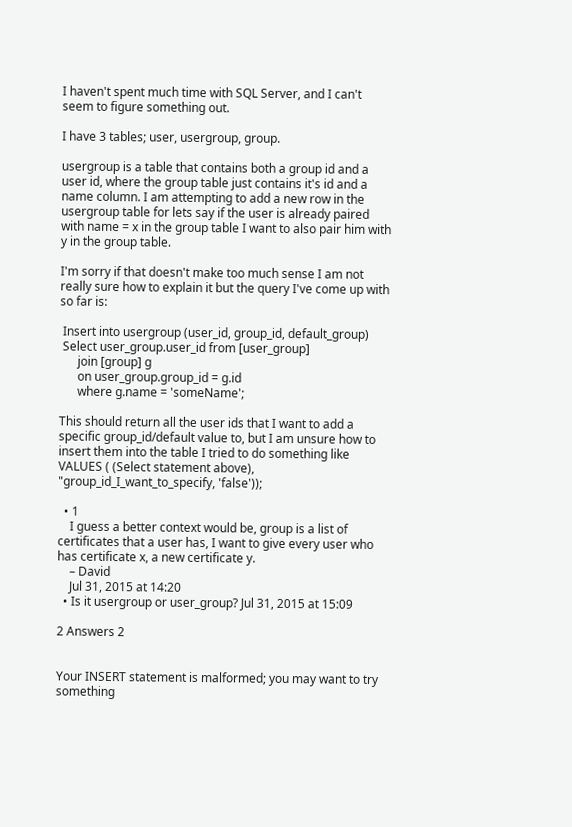I haven't spent much time with SQL Server, and I can't seem to figure something out.

I have 3 tables; user, usergroup, group.

usergroup is a table that contains both a group id and a user id, where the group table just contains it's id and a name column. I am attempting to add a new row in the usergroup table for lets say if the user is already paired with name = x in the group table I want to also pair him with y in the group table.

I'm sorry if that doesn't make too much sense I am not really sure how to explain it but the query I've come up with so far is:

 Insert into usergroup (user_id, group_id, default_group)
 Select user_group.user_id from [user_group]
      join [group] g
      on user_group.group_id = g.id
      where g.name = 'someName';

This should return all the user ids that I want to add a specific group_id/default value to, but I am unsure how to insert them into the table I tried to do something like VALUES ( (Select statement above), "group_id_I_want_to_specify, 'false'));

  • 1
    I guess a better context would be, group is a list of certificates that a user has, I want to give every user who has certificate x, a new certificate y.
    – David
    Jul 31, 2015 at 14:20
  • Is it usergroup or user_group? Jul 31, 2015 at 15:09

2 Answers 2


Your INSERT statement is malformed; you may want to try something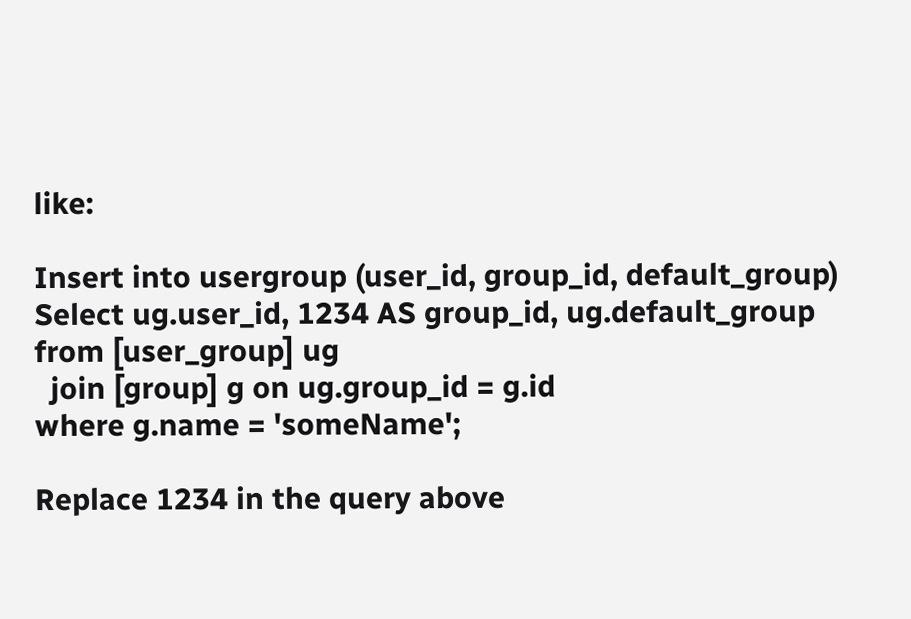like:

Insert into usergroup (user_id, group_id, default_group)
Select ug.user_id, 1234 AS group_id, ug.default_group
from [user_group] ug
  join [group] g on ug.group_id = g.id
where g.name = 'someName';

Replace 1234 in the query above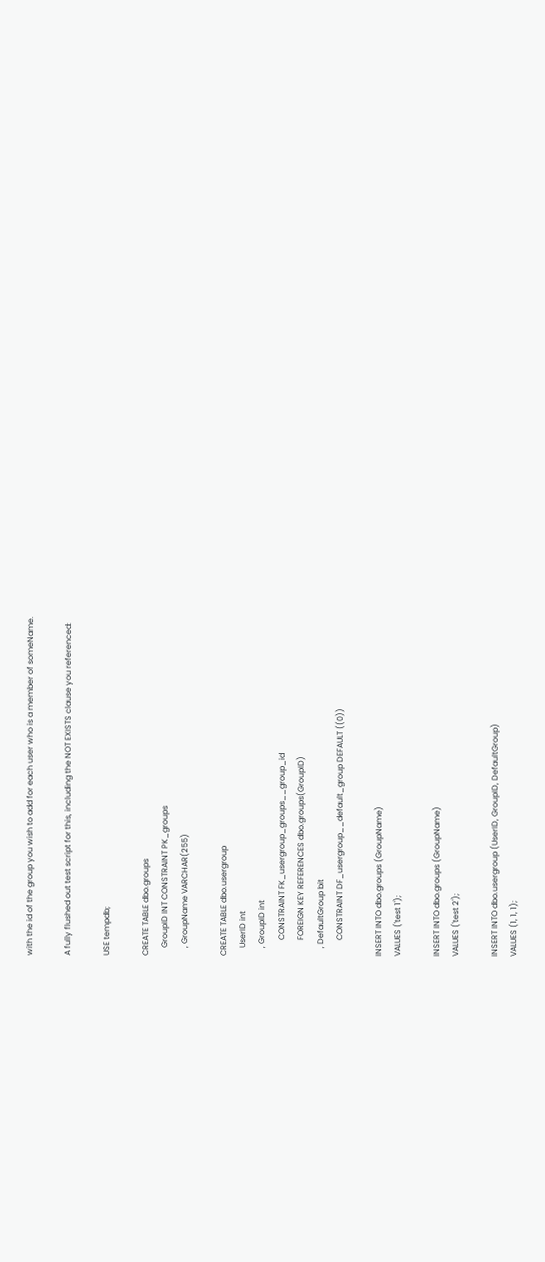with the id of the group you wish to add for each user who is a member of someName.

A fully flushed out test script for this, including the NOT EXISTS clause you referenced:

USE tempdb;

CREATE TABLE dbo.groups
    GroupID INT CONSTRAINT PK_groups
    , GroupName VARCHAR(255)

CREATE TABLE dbo.usergroup
    UserID int
    , GroupID int
        CONSTRAINT FK_usergroup_groups__group_id
        FOREIGN KEY REFERENCES dbo.groups(GroupID)
    , DefaultGroup bit
        CONSTRAINT DF_usergroup__default_group DEFAULT ((0))

INSERT INTO dbo.groups (GroupName)
VALUES ('test 1');

INSERT INTO dbo.groups (GroupName)
VALUES ('test 2');

INSERT INTO dbo.usergroup (UserID, GroupID, DefaultGroup)
VALUES (1, 1, 1);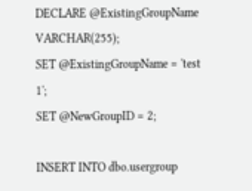DECLARE @ExistingGroupName VARCHAR(255);
SET @ExistingGroupName = 'test 1';
SET @NewGroupID = 2;

INSERT INTO dbo.usergroup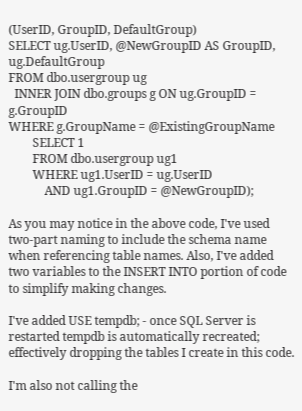(UserID, GroupID, DefaultGroup)
SELECT ug.UserID, @NewGroupID AS GroupID, ug.DefaultGroup
FROM dbo.usergroup ug
  INNER JOIN dbo.groups g ON ug.GroupID = g.GroupID
WHERE g.GroupName = @ExistingGroupName
        SELECT 1
        FROM dbo.usergroup ug1
        WHERE ug1.UserID = ug.UserID
            AND ug1.GroupID = @NewGroupID);

As you may notice in the above code, I've used two-part naming to include the schema name when referencing table names. Also, I've added two variables to the INSERT INTO portion of code to simplify making changes.

I've added USE tempdb; - once SQL Server is restarted tempdb is automatically recreated; effectively dropping the tables I create in this code.

I'm also not calling the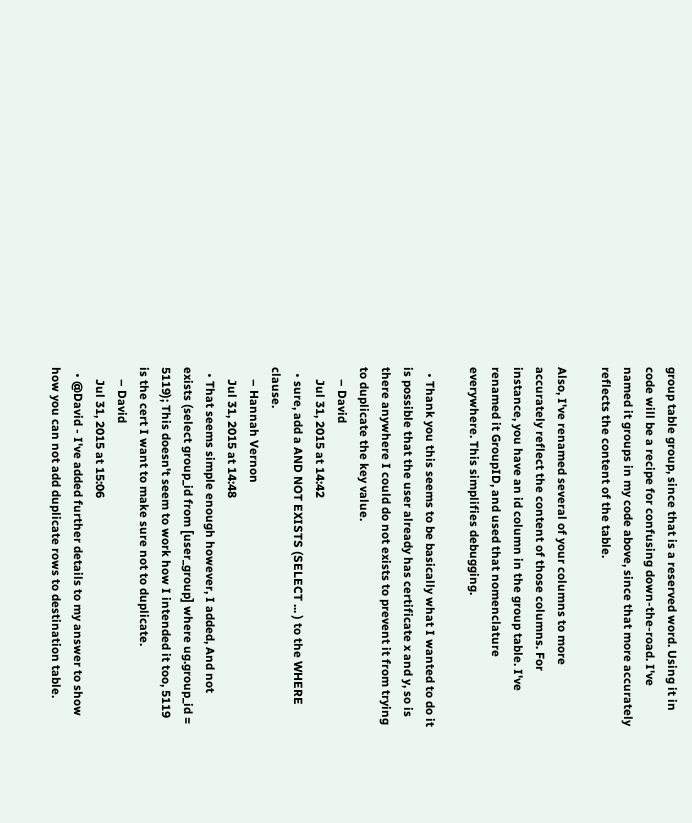group table group, since that is a reserved word. Using it in code will be a recipe for confusing down-the-road. I've named it groups in my code above, since that more accurately reflects the content of the table.

Also, I've renamed several of your columns to more accurately reflect the content of those columns. For instance, you have an id column in the group table. I've renamed it GroupID, and used that nomenclature everywhere. This simplifies debugging.

  • Thank you this seems to be basically what I wanted to do it is possible that the user already has certificate x and y, so is there anywhere I could do not exists to prevent it from trying to duplicate the key value.
    – David
    Jul 31, 2015 at 14:42
  • sure, add a AND NOT EXISTS (SELECT ... ) to the WHERE clause.
    – Hannah Vernon
    Jul 31, 2015 at 14:48
  • That seems simple enough however, I added, And not exists (select group_id from [user_group] where ug.group_id = 5119); This doesn't seem to work how I intended it too, 5119 is the cert I want to make sure not to duplicate.
    – David
    Jul 31, 2015 at 15:06
  • @David - I've added further details to my answer to show how you can not add duplicate rows to destination table.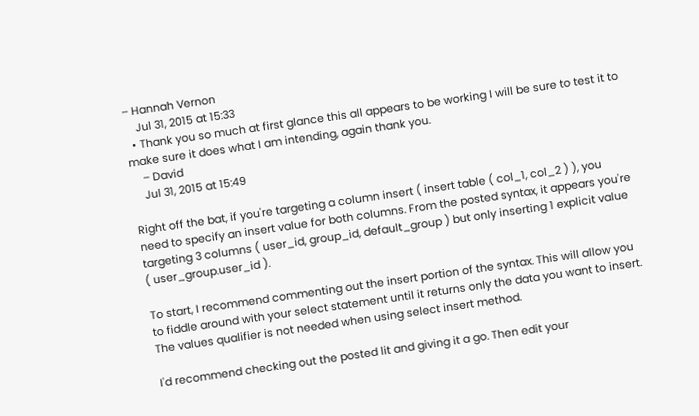– Hannah Vernon
    Jul 31, 2015 at 15:33
  • Thank you so much at first glance this all appears to be working I will be sure to test it to make sure it does what I am intending, again thank you.
    – David
    Jul 31, 2015 at 15:49

Right off the bat, if you're targeting a column insert ( insert table ( col_1, col_2 ) ), you need to specify an insert value for both columns. From the posted syntax, it appears you're targeting 3 columns ( user_id, group_id, default_group ) but only inserting 1 explicit value ( user_group.user_id ).

To start, I recommend commenting out the insert portion of the syntax. This will allow you to fiddle around with your select statement until it returns only the data you want to insert. The values qualifier is not needed when using select insert method.

I'd recommend checking out the posted lit and giving it a go. Then edit your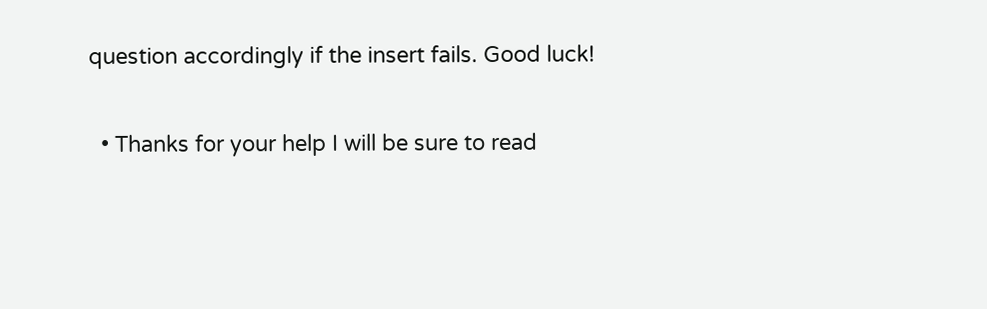question accordingly if the insert fails. Good luck!

  • Thanks for your help I will be sure to read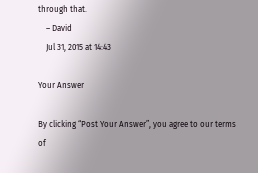through that.
    – David
    Jul 31, 2015 at 14:43

Your Answer

By clicking “Post Your Answer”, you agree to our terms of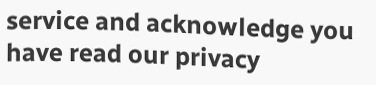service and acknowledge you have read our privacy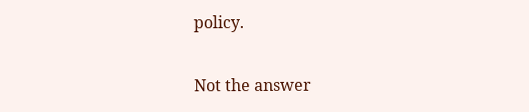policy.

Not the answer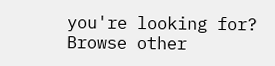you're looking for? Browse other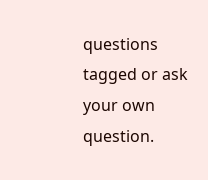questions tagged or ask your own question.